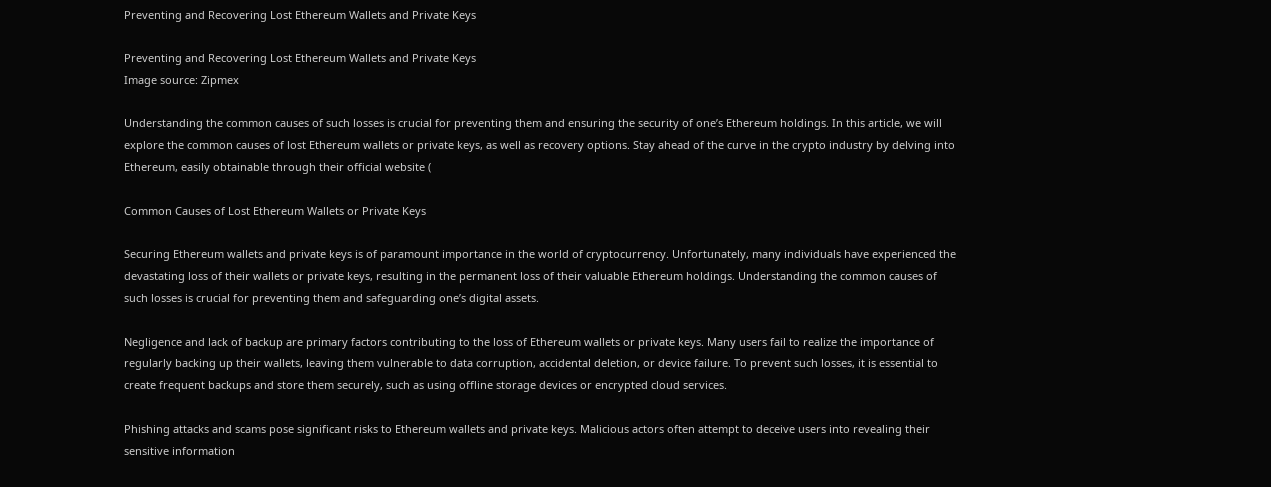Preventing and Recovering Lost Ethereum Wallets and Private Keys

Preventing and Recovering Lost Ethereum Wallets and Private Keys
Image source: Zipmex

Understanding the common causes of such losses is crucial for preventing them and ensuring the security of one’s Ethereum holdings. In this article, we will explore the common causes of lost Ethereum wallets or private keys, as well as recovery options. Stay ahead of the curve in the crypto industry by delving into Ethereum, easily obtainable through their official website (

Common Causes of Lost Ethereum Wallets or Private Keys

Securing Ethereum wallets and private keys is of paramount importance in the world of cryptocurrency. Unfortunately, many individuals have experienced the devastating loss of their wallets or private keys, resulting in the permanent loss of their valuable Ethereum holdings. Understanding the common causes of such losses is crucial for preventing them and safeguarding one’s digital assets.

Negligence and lack of backup are primary factors contributing to the loss of Ethereum wallets or private keys. Many users fail to realize the importance of regularly backing up their wallets, leaving them vulnerable to data corruption, accidental deletion, or device failure. To prevent such losses, it is essential to create frequent backups and store them securely, such as using offline storage devices or encrypted cloud services.

Phishing attacks and scams pose significant risks to Ethereum wallets and private keys. Malicious actors often attempt to deceive users into revealing their sensitive information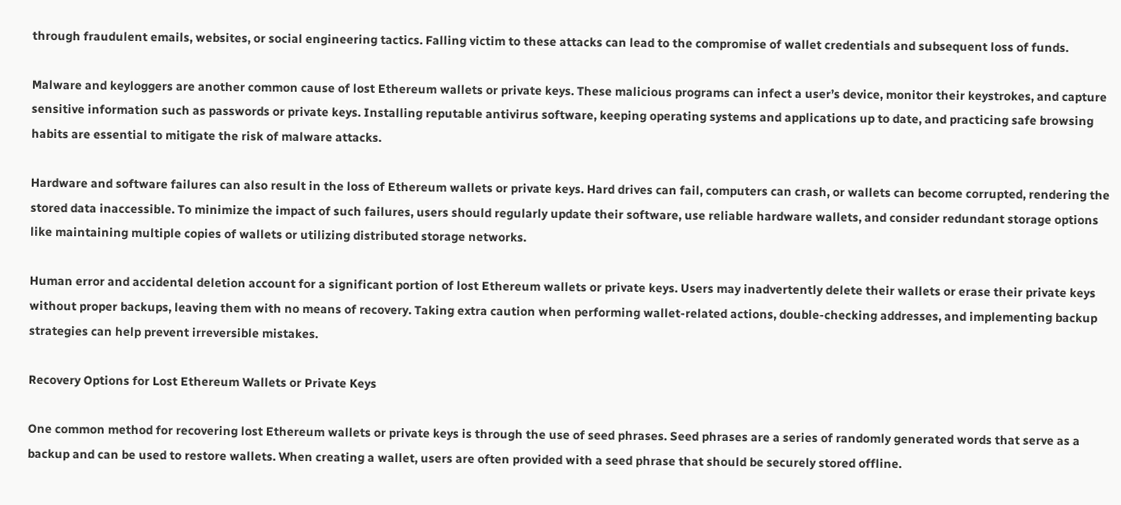through fraudulent emails, websites, or social engineering tactics. Falling victim to these attacks can lead to the compromise of wallet credentials and subsequent loss of funds.

Malware and keyloggers are another common cause of lost Ethereum wallets or private keys. These malicious programs can infect a user’s device, monitor their keystrokes, and capture sensitive information such as passwords or private keys. Installing reputable antivirus software, keeping operating systems and applications up to date, and practicing safe browsing habits are essential to mitigate the risk of malware attacks.

Hardware and software failures can also result in the loss of Ethereum wallets or private keys. Hard drives can fail, computers can crash, or wallets can become corrupted, rendering the stored data inaccessible. To minimize the impact of such failures, users should regularly update their software, use reliable hardware wallets, and consider redundant storage options like maintaining multiple copies of wallets or utilizing distributed storage networks.

Human error and accidental deletion account for a significant portion of lost Ethereum wallets or private keys. Users may inadvertently delete their wallets or erase their private keys without proper backups, leaving them with no means of recovery. Taking extra caution when performing wallet-related actions, double-checking addresses, and implementing backup strategies can help prevent irreversible mistakes.

Recovery Options for Lost Ethereum Wallets or Private Keys

One common method for recovering lost Ethereum wallets or private keys is through the use of seed phrases. Seed phrases are a series of randomly generated words that serve as a backup and can be used to restore wallets. When creating a wallet, users are often provided with a seed phrase that should be securely stored offline.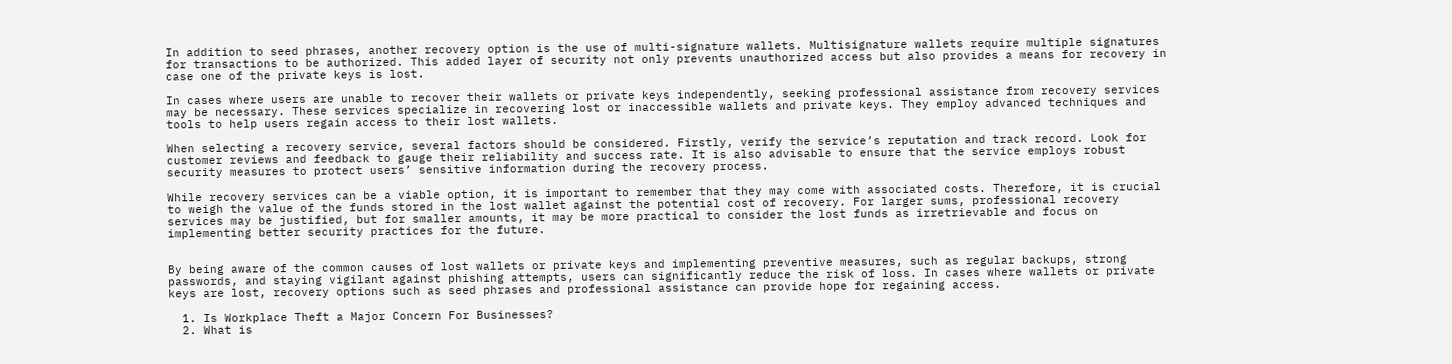In addition to seed phrases, another recovery option is the use of multi-signature wallets. Multisignature wallets require multiple signatures for transactions to be authorized. This added layer of security not only prevents unauthorized access but also provides a means for recovery in case one of the private keys is lost.

In cases where users are unable to recover their wallets or private keys independently, seeking professional assistance from recovery services may be necessary. These services specialize in recovering lost or inaccessible wallets and private keys. They employ advanced techniques and tools to help users regain access to their lost wallets.

When selecting a recovery service, several factors should be considered. Firstly, verify the service’s reputation and track record. Look for customer reviews and feedback to gauge their reliability and success rate. It is also advisable to ensure that the service employs robust security measures to protect users’ sensitive information during the recovery process.

While recovery services can be a viable option, it is important to remember that they may come with associated costs. Therefore, it is crucial to weigh the value of the funds stored in the lost wallet against the potential cost of recovery. For larger sums, professional recovery services may be justified, but for smaller amounts, it may be more practical to consider the lost funds as irretrievable and focus on implementing better security practices for the future.


By being aware of the common causes of lost wallets or private keys and implementing preventive measures, such as regular backups, strong passwords, and staying vigilant against phishing attempts, users can significantly reduce the risk of loss. In cases where wallets or private keys are lost, recovery options such as seed phrases and professional assistance can provide hope for regaining access.

  1. Is Workplace Theft a Major Concern For Businesses?
  2. What is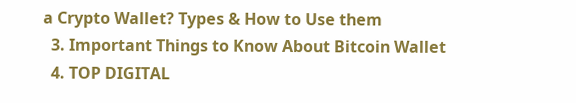a Crypto Wallet? Types & How to Use them
  3. Important Things to Know About Bitcoin Wallet
  4. TOP DIGITAL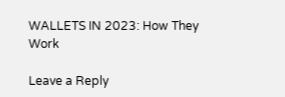WALLETS IN 2023: How They Work

Leave a Reply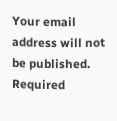Your email address will not be published. Required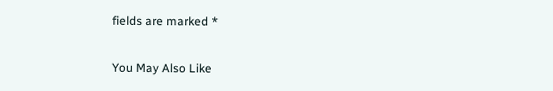fields are marked *

You May Also Like